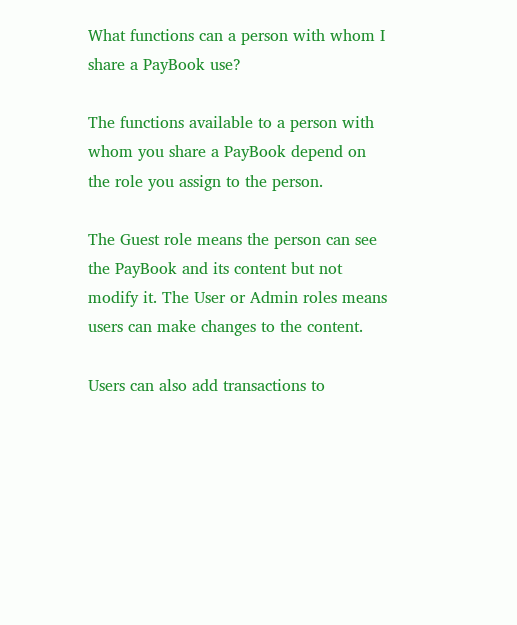What functions can a person with whom I share a PayBook use?

The functions available to a person with whom you share a PayBook depend on the role you assign to the person.

The Guest role means the person can see the PayBook and its content but not modify it. The User or Admin roles means users can make changes to the content.

Users can also add transactions to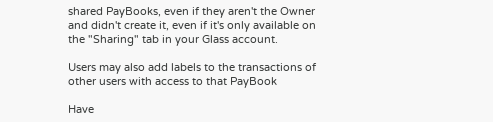shared PayBooks, even if they aren't the Owner and didn't create it, even if it's only available on the "Sharing" tab in your Glass account.

Users may also add labels to the transactions of other users with access to that PayBook

Have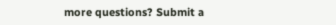more questions? Submit a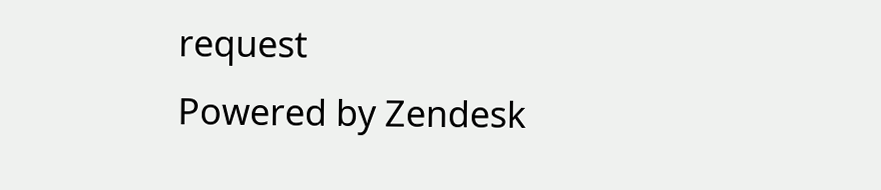request
Powered by Zendesk